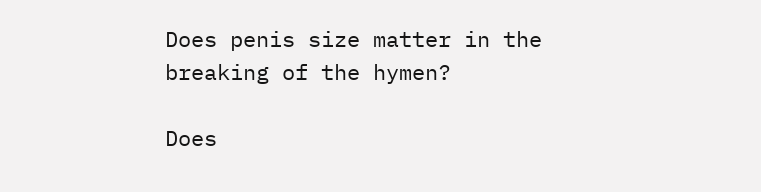Does penis size matter in the breaking of the hymen?

Does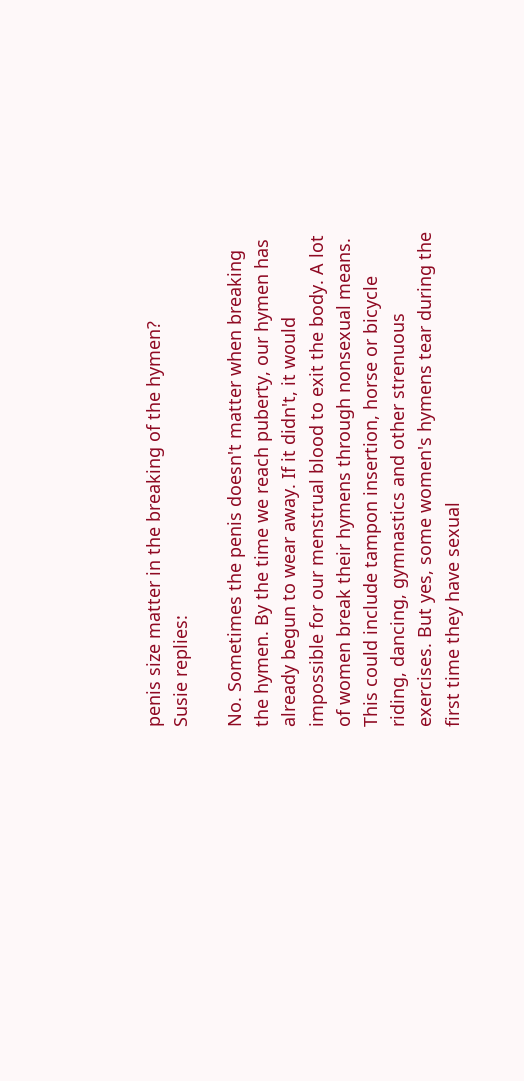penis size matter in the breaking of the hymen?
Susie replies:

No. Sometimes the penis doesn't matter when breaking the hymen. By the time we reach puberty, our hymen has already begun to wear away. If it didn't, it would impossible for our menstrual blood to exit the body. A lot of women break their hymens through nonsexual means. This could include tampon insertion, horse or bicycle riding, dancing, gymnastics and other strenuous exercises. But yes, some women's hymens tear during the first time they have sexual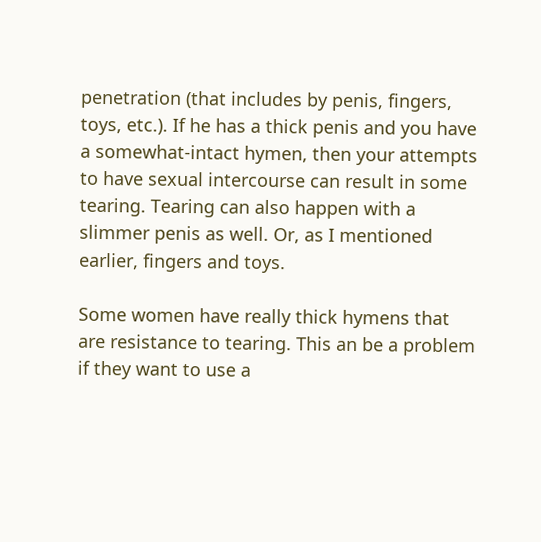penetration (that includes by penis, fingers, toys, etc.). If he has a thick penis and you have a somewhat-intact hymen, then your attempts to have sexual intercourse can result in some tearing. Tearing can also happen with a slimmer penis as well. Or, as I mentioned earlier, fingers and toys.

Some women have really thick hymens that are resistance to tearing. This an be a problem if they want to use a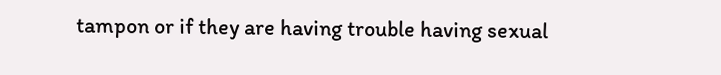tampon or if they are having trouble having sexual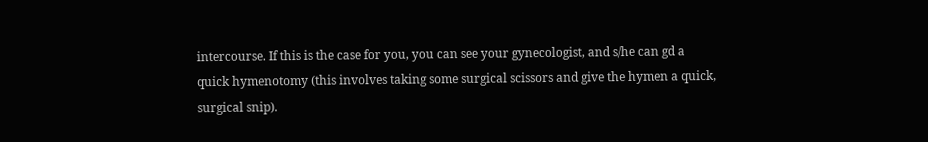intercourse. If this is the case for you, you can see your gynecologist, and s/he can gd a quick hymenotomy (this involves taking some surgical scissors and give the hymen a quick, surgical snip).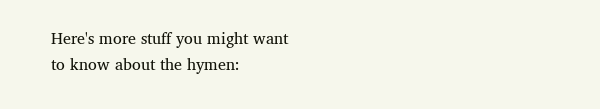Here's more stuff you might want to know about the hymen: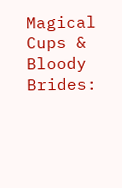Magical Cups & Bloody Brides: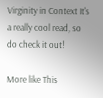Virginity in Context It's a really cool read, so do check it out!

More like This